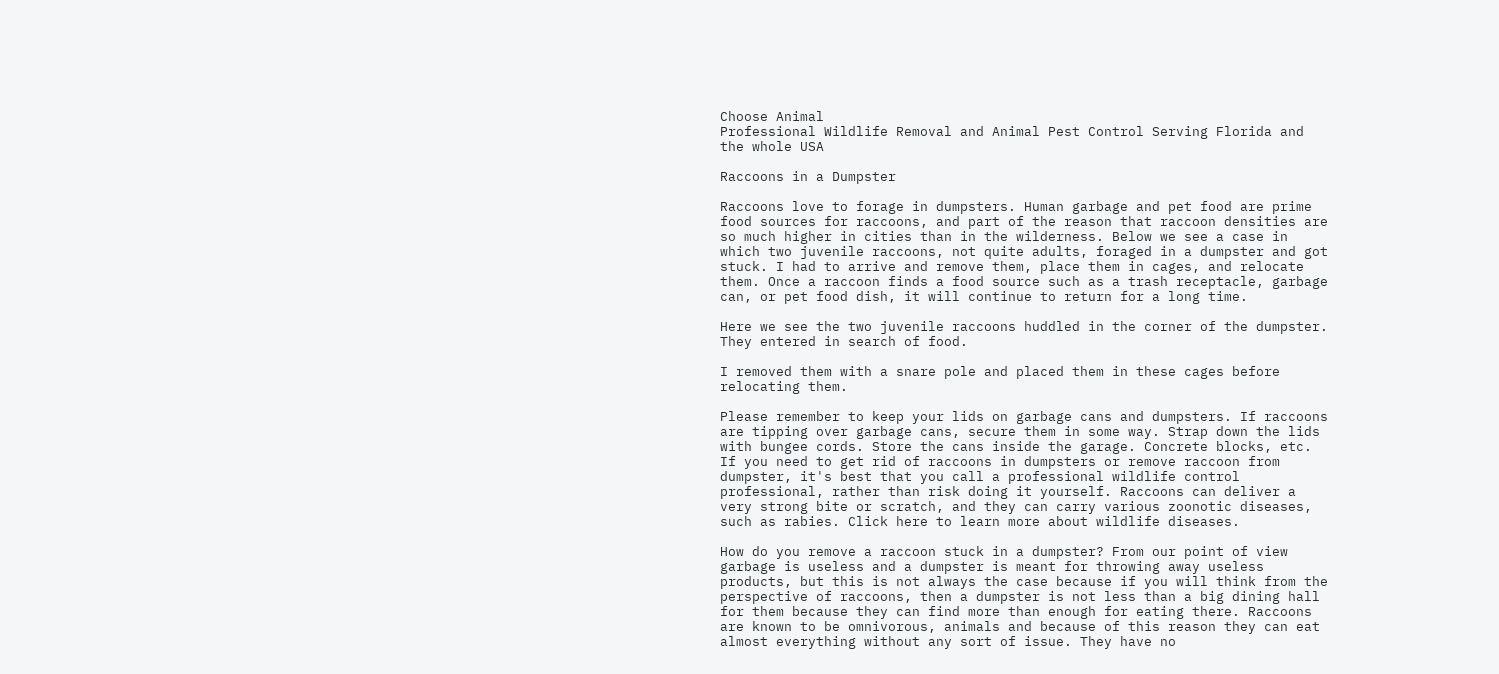Choose Animal
Professional Wildlife Removal and Animal Pest Control Serving Florida and the whole USA

Raccoons in a Dumpster

Raccoons love to forage in dumpsters. Human garbage and pet food are prime food sources for raccoons, and part of the reason that raccoon densities are so much higher in cities than in the wilderness. Below we see a case in which two juvenile raccoons, not quite adults, foraged in a dumpster and got stuck. I had to arrive and remove them, place them in cages, and relocate them. Once a raccoon finds a food source such as a trash receptacle, garbage can, or pet food dish, it will continue to return for a long time.

Here we see the two juvenile raccoons huddled in the corner of the dumpster. They entered in search of food.

I removed them with a snare pole and placed them in these cages before relocating them.

Please remember to keep your lids on garbage cans and dumpsters. If raccoons are tipping over garbage cans, secure them in some way. Strap down the lids with bungee cords. Store the cans inside the garage. Concrete blocks, etc. If you need to get rid of raccoons in dumpsters or remove raccoon from dumpster, it's best that you call a professional wildlife control professional, rather than risk doing it yourself. Raccoons can deliver a very strong bite or scratch, and they can carry various zoonotic diseases, such as rabies. Click here to learn more about wildlife diseases.

How do you remove a raccoon stuck in a dumpster? From our point of view garbage is useless and a dumpster is meant for throwing away useless products, but this is not always the case because if you will think from the perspective of raccoons, then a dumpster is not less than a big dining hall for them because they can find more than enough for eating there. Raccoons are known to be omnivorous, animals and because of this reason they can eat almost everything without any sort of issue. They have no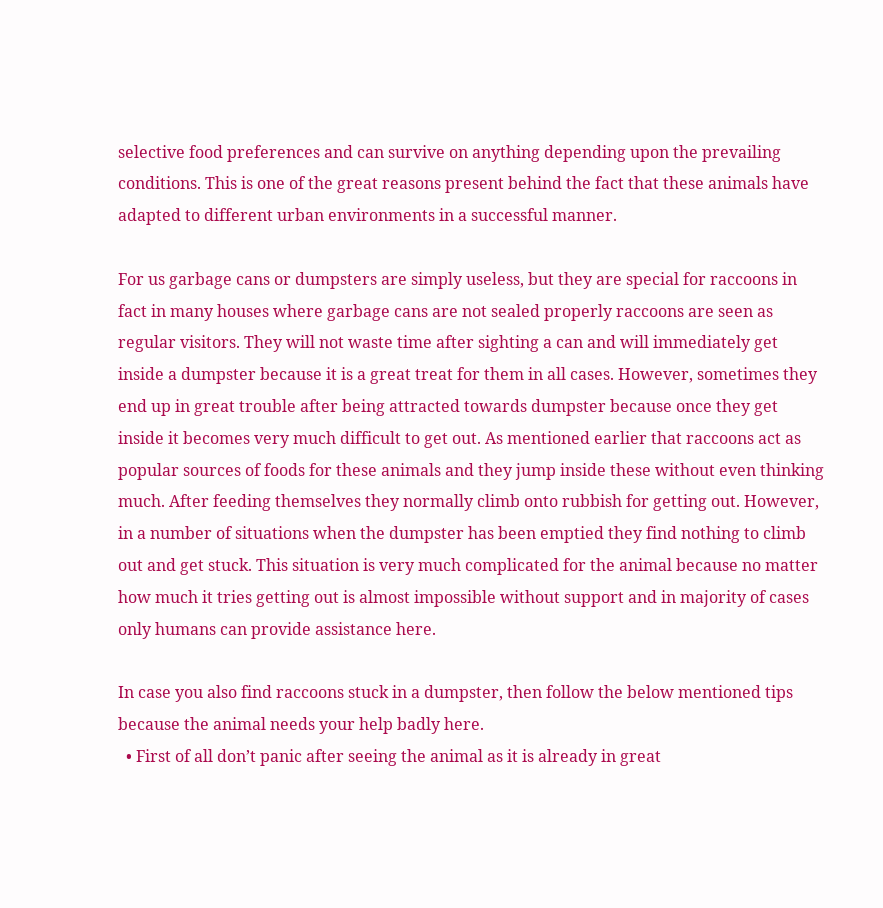selective food preferences and can survive on anything depending upon the prevailing conditions. This is one of the great reasons present behind the fact that these animals have adapted to different urban environments in a successful manner.

For us garbage cans or dumpsters are simply useless, but they are special for raccoons in fact in many houses where garbage cans are not sealed properly raccoons are seen as regular visitors. They will not waste time after sighting a can and will immediately get inside a dumpster because it is a great treat for them in all cases. However, sometimes they end up in great trouble after being attracted towards dumpster because once they get inside it becomes very much difficult to get out. As mentioned earlier that raccoons act as popular sources of foods for these animals and they jump inside these without even thinking much. After feeding themselves they normally climb onto rubbish for getting out. However, in a number of situations when the dumpster has been emptied they find nothing to climb out and get stuck. This situation is very much complicated for the animal because no matter how much it tries getting out is almost impossible without support and in majority of cases only humans can provide assistance here.

In case you also find raccoons stuck in a dumpster, then follow the below mentioned tips because the animal needs your help badly here.
  • First of all don’t panic after seeing the animal as it is already in great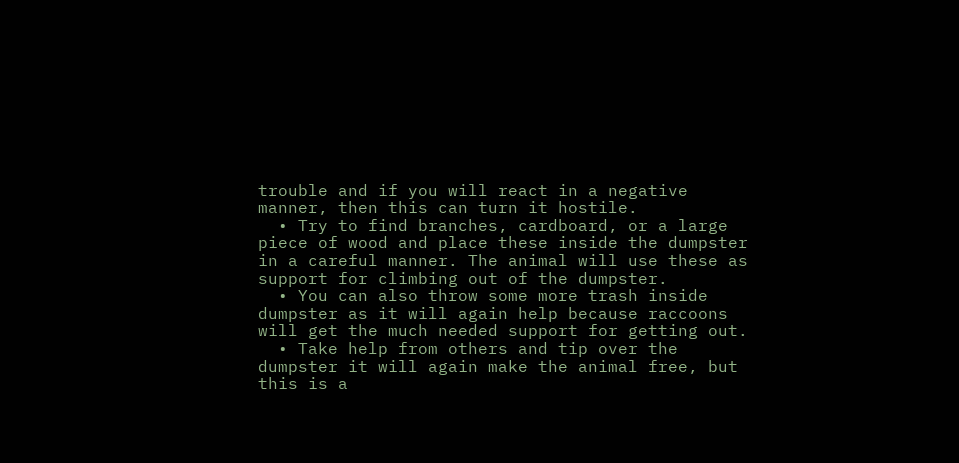trouble and if you will react in a negative manner, then this can turn it hostile.
  • Try to find branches, cardboard, or a large piece of wood and place these inside the dumpster in a careful manner. The animal will use these as support for climbing out of the dumpster.
  • You can also throw some more trash inside dumpster as it will again help because raccoons will get the much needed support for getting out.
  • Take help from others and tip over the dumpster it will again make the animal free, but this is a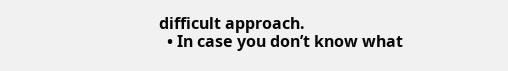difficult approach.
  • In case you don’t know what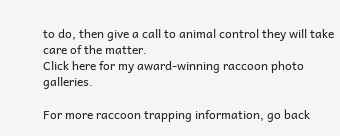to do, then give a call to animal control they will take care of the matter.
Click here for my award-winning raccoon photo galleries.

For more raccoon trapping information, go back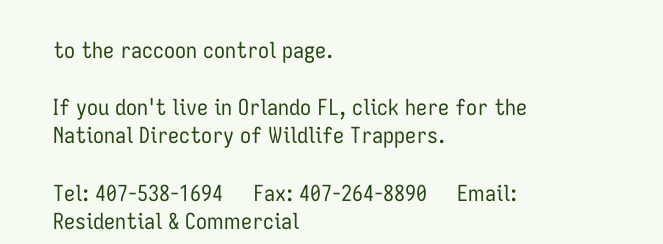to the raccoon control page.

If you don't live in Orlando FL, click here for the National Directory of Wildlife Trappers.

Tel: 407-538-1694     Fax: 407-264-8890     Email:     Residential & Commercial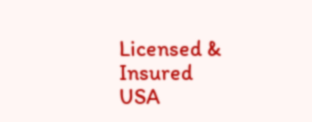Licensed & Insured     USA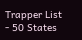Trapper List - 50 States